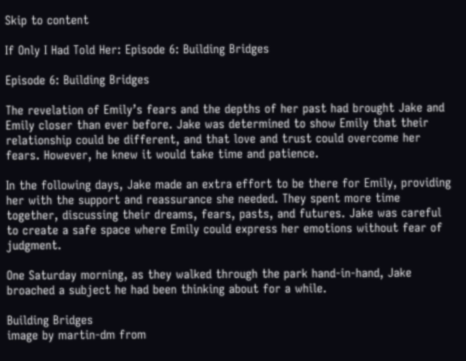Skip to content

If Only I Had Told Her: Episode 6: Building Bridges

Episode 6: Building Bridges

The revelation of Emily’s fears and the depths of her past had brought Jake and Emily closer than ever before. Jake was determined to show Emily that their relationship could be different, and that love and trust could overcome her fears. However, he knew it would take time and patience.

In the following days, Jake made an extra effort to be there for Emily, providing her with the support and reassurance she needed. They spent more time together, discussing their dreams, fears, pasts, and futures. Jake was careful to create a safe space where Emily could express her emotions without fear of judgment.

One Saturday morning, as they walked through the park hand-in-hand, Jake broached a subject he had been thinking about for a while.

Building Bridges
image by martin-dm from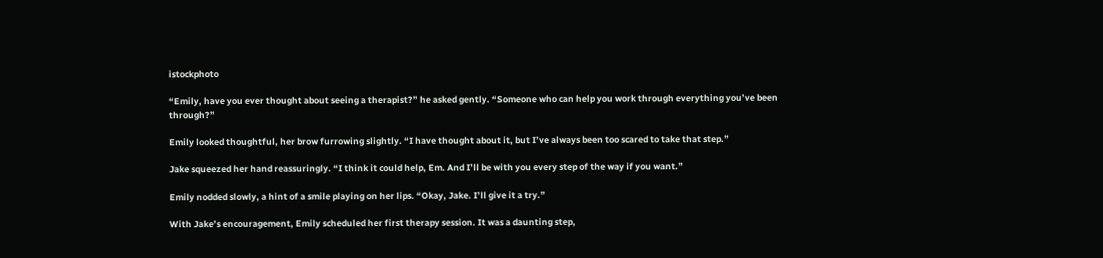istockphoto

“Emily, have you ever thought about seeing a therapist?” he asked gently. “Someone who can help you work through everything you’ve been through?”

Emily looked thoughtful, her brow furrowing slightly. “I have thought about it, but I’ve always been too scared to take that step.”

Jake squeezed her hand reassuringly. “I think it could help, Em. And I’ll be with you every step of the way if you want.”

Emily nodded slowly, a hint of a smile playing on her lips. “Okay, Jake. I’ll give it a try.”

With Jake’s encouragement, Emily scheduled her first therapy session. It was a daunting step,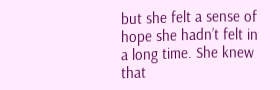but she felt a sense of hope she hadn’t felt in a long time. She knew that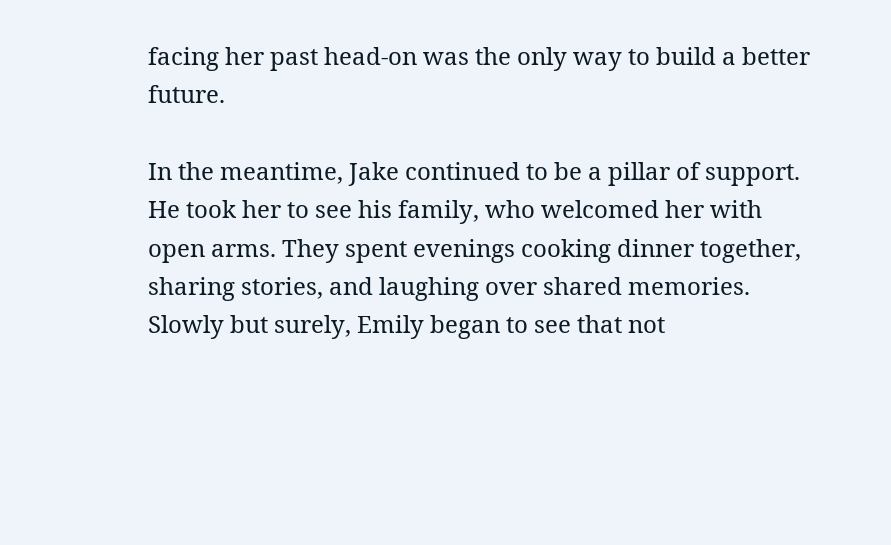facing her past head-on was the only way to build a better future.

In the meantime, Jake continued to be a pillar of support. He took her to see his family, who welcomed her with open arms. They spent evenings cooking dinner together, sharing stories, and laughing over shared memories. Slowly but surely, Emily began to see that not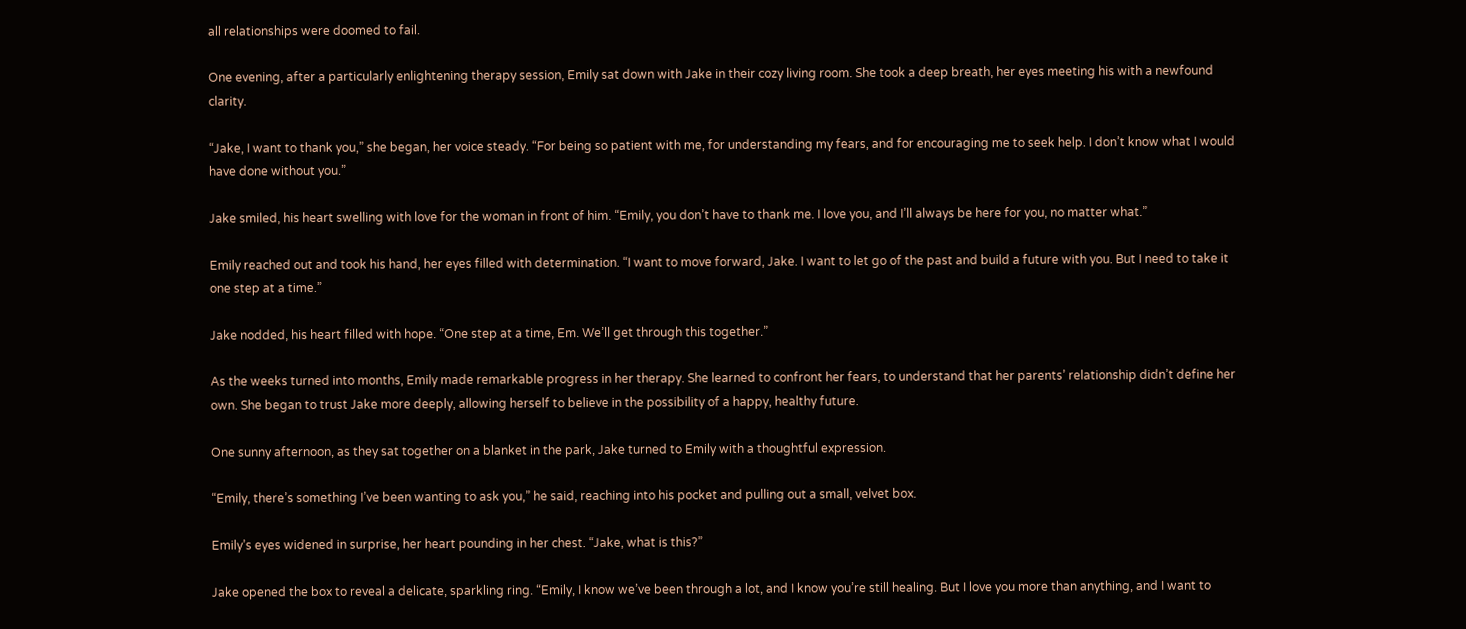all relationships were doomed to fail.

One evening, after a particularly enlightening therapy session, Emily sat down with Jake in their cozy living room. She took a deep breath, her eyes meeting his with a newfound clarity.

“Jake, I want to thank you,” she began, her voice steady. “For being so patient with me, for understanding my fears, and for encouraging me to seek help. I don’t know what I would have done without you.”

Jake smiled, his heart swelling with love for the woman in front of him. “Emily, you don’t have to thank me. I love you, and I’ll always be here for you, no matter what.”

Emily reached out and took his hand, her eyes filled with determination. “I want to move forward, Jake. I want to let go of the past and build a future with you. But I need to take it one step at a time.”

Jake nodded, his heart filled with hope. “One step at a time, Em. We’ll get through this together.”

As the weeks turned into months, Emily made remarkable progress in her therapy. She learned to confront her fears, to understand that her parents’ relationship didn’t define her own. She began to trust Jake more deeply, allowing herself to believe in the possibility of a happy, healthy future.

One sunny afternoon, as they sat together on a blanket in the park, Jake turned to Emily with a thoughtful expression.

“Emily, there’s something I’ve been wanting to ask you,” he said, reaching into his pocket and pulling out a small, velvet box.

Emily’s eyes widened in surprise, her heart pounding in her chest. “Jake, what is this?”

Jake opened the box to reveal a delicate, sparkling ring. “Emily, I know we’ve been through a lot, and I know you’re still healing. But I love you more than anything, and I want to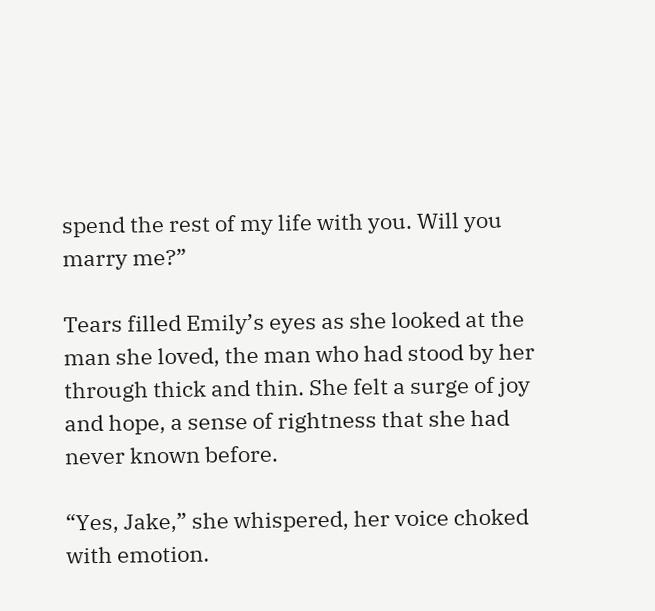spend the rest of my life with you. Will you marry me?”

Tears filled Emily’s eyes as she looked at the man she loved, the man who had stood by her through thick and thin. She felt a surge of joy and hope, a sense of rightness that she had never known before.

“Yes, Jake,” she whispered, her voice choked with emotion.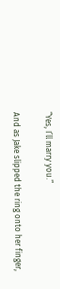“Yes, I’ll marry you.”

And as Jake slipped the ring onto her finger,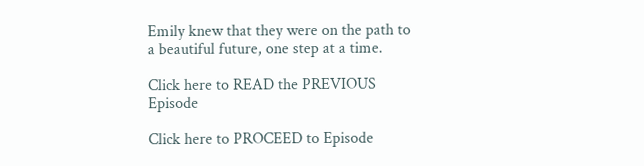Emily knew that they were on the path to a beautiful future, one step at a time.

Click here to READ the PREVIOUS Episode

Click here to PROCEED to Episode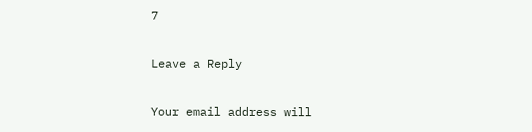7

Leave a Reply

Your email address will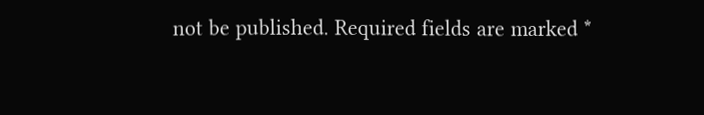not be published. Required fields are marked *